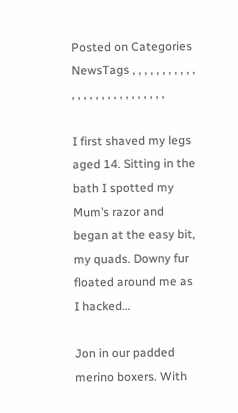Posted on Categories NewsTags , , , , , , , , , , , , , , , , , , , , , , , , , , ,

I first shaved my legs aged 14. Sitting in the bath I spotted my Mum’s razor and began at the easy bit, my quads. Downy fur floated around me as I hacked…

Jon in our padded merino boxers. With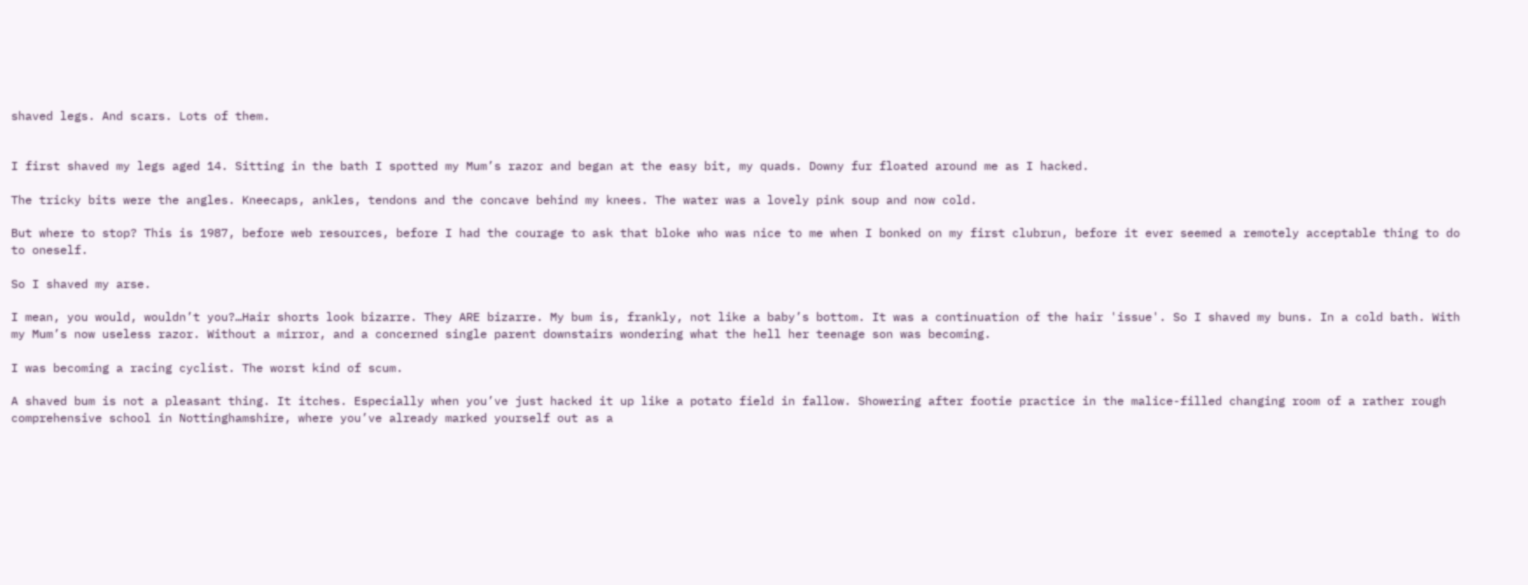shaved legs. And scars. Lots of them.


I first shaved my legs aged 14. Sitting in the bath I spotted my Mum’s razor and began at the easy bit, my quads. Downy fur floated around me as I hacked.

The tricky bits were the angles. Kneecaps, ankles, tendons and the concave behind my knees. The water was a lovely pink soup and now cold.

But where to stop? This is 1987, before web resources, before I had the courage to ask that bloke who was nice to me when I bonked on my first clubrun, before it ever seemed a remotely acceptable thing to do to oneself.

So I shaved my arse.

I mean, you would, wouldn’t you?…Hair shorts look bizarre. They ARE bizarre. My bum is, frankly, not like a baby’s bottom. It was a continuation of the hair 'issue'. So I shaved my buns. In a cold bath. With my Mum’s now useless razor. Without a mirror, and a concerned single parent downstairs wondering what the hell her teenage son was becoming.

I was becoming a racing cyclist. The worst kind of scum.

A shaved bum is not a pleasant thing. It itches. Especially when you’ve just hacked it up like a potato field in fallow. Showering after footie practice in the malice-filled changing room of a rather rough comprehensive school in Nottinghamshire, where you’ve already marked yourself out as a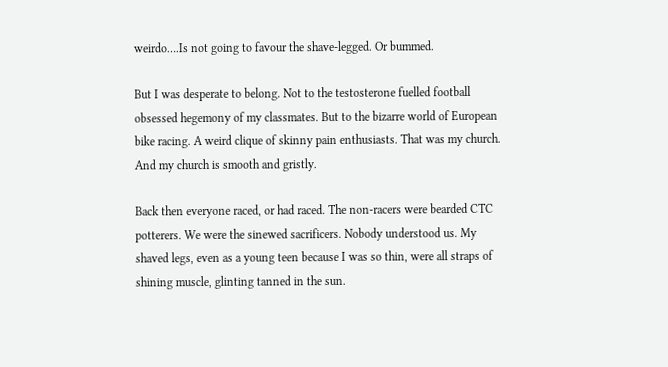weirdo….Is not going to favour the shave-legged. Or bummed.

But I was desperate to belong. Not to the testosterone fuelled football obsessed hegemony of my classmates. But to the bizarre world of European bike racing. A weird clique of skinny pain enthusiasts. That was my church. And my church is smooth and gristly.

Back then everyone raced, or had raced. The non-racers were bearded CTC potterers. We were the sinewed sacrificers. Nobody understood us. My shaved legs, even as a young teen because I was so thin, were all straps of shining muscle, glinting tanned in the sun.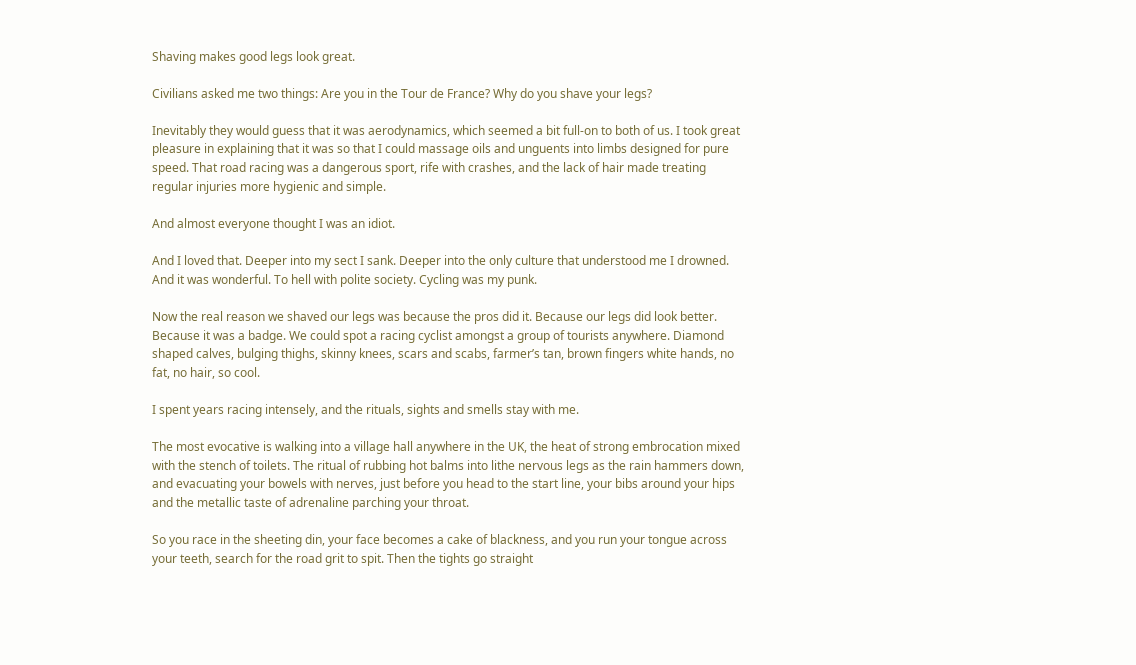Shaving makes good legs look great.

Civilians asked me two things: Are you in the Tour de France? Why do you shave your legs?

Inevitably they would guess that it was aerodynamics, which seemed a bit full-on to both of us. I took great pleasure in explaining that it was so that I could massage oils and unguents into limbs designed for pure speed. That road racing was a dangerous sport, rife with crashes, and the lack of hair made treating regular injuries more hygienic and simple.

And almost everyone thought I was an idiot.

And I loved that. Deeper into my sect I sank. Deeper into the only culture that understood me I drowned. And it was wonderful. To hell with polite society. Cycling was my punk.

Now the real reason we shaved our legs was because the pros did it. Because our legs did look better. Because it was a badge. We could spot a racing cyclist amongst a group of tourists anywhere. Diamond shaped calves, bulging thighs, skinny knees, scars and scabs, farmer’s tan, brown fingers white hands, no fat, no hair, so cool.

I spent years racing intensely, and the rituals, sights and smells stay with me.

The most evocative is walking into a village hall anywhere in the UK, the heat of strong embrocation mixed with the stench of toilets. The ritual of rubbing hot balms into lithe nervous legs as the rain hammers down, and evacuating your bowels with nerves, just before you head to the start line, your bibs around your hips and the metallic taste of adrenaline parching your throat.

So you race in the sheeting din, your face becomes a cake of blackness, and you run your tongue across your teeth, search for the road grit to spit. Then the tights go straight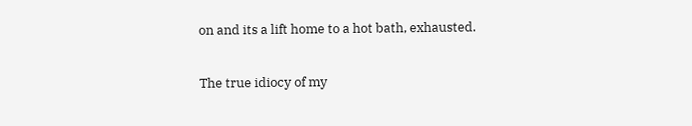on and its a lift home to a hot bath, exhausted.

The true idiocy of my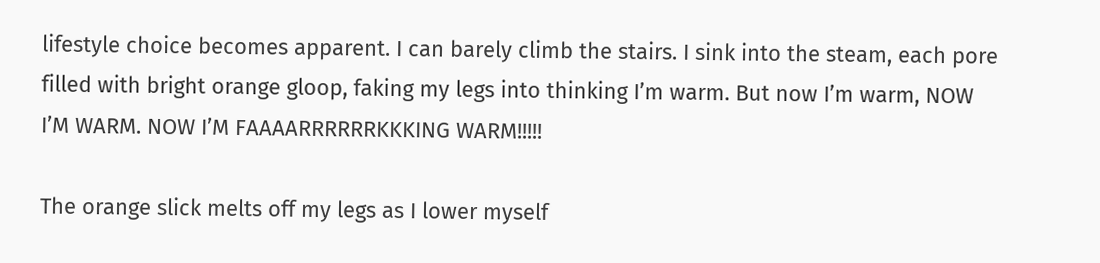lifestyle choice becomes apparent. I can barely climb the stairs. I sink into the steam, each pore filled with bright orange gloop, faking my legs into thinking I’m warm. But now I’m warm, NOW I’M WARM. NOW I’M FAAAARRRRRRKKKING WARM!!!!!

The orange slick melts off my legs as I lower myself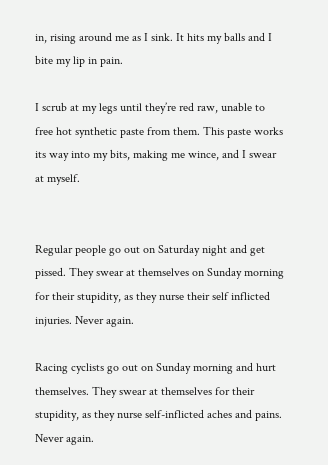in, rising around me as I sink. It hits my balls and I bite my lip in pain.

I scrub at my legs until they’re red raw, unable to free hot synthetic paste from them. This paste works its way into my bits, making me wince, and I swear at myself.


Regular people go out on Saturday night and get pissed. They swear at themselves on Sunday morning for their stupidity, as they nurse their self inflicted injuries. Never again.

Racing cyclists go out on Sunday morning and hurt themselves. They swear at themselves for their stupidity, as they nurse self-inflicted aches and pains. Never again.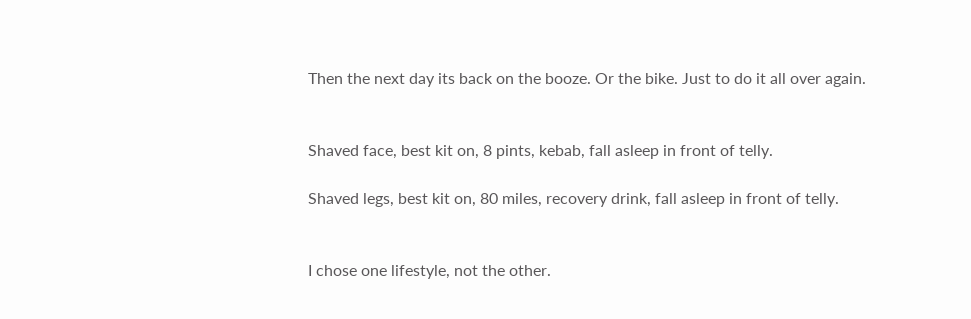Then the next day its back on the booze. Or the bike. Just to do it all over again.


Shaved face, best kit on, 8 pints, kebab, fall asleep in front of telly.

Shaved legs, best kit on, 80 miles, recovery drink, fall asleep in front of telly.


I chose one lifestyle, not the other.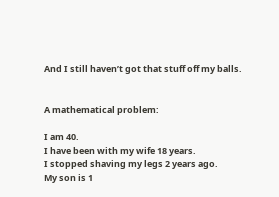And I still haven’t got that stuff off my balls.


A mathematical problem:

I am 40.
I have been with my wife 18 years.
I stopped shaving my legs 2 years ago.
My son is 1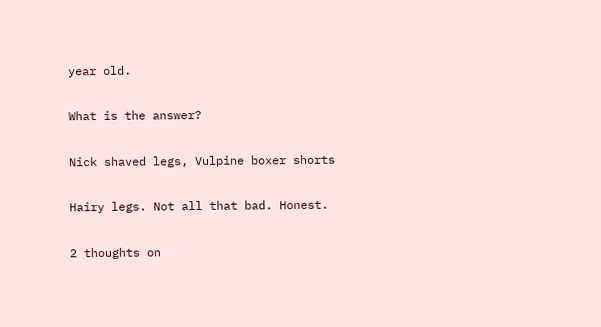year old.

What is the answer?

Nick shaved legs, Vulpine boxer shorts

Hairy legs. Not all that bad. Honest.

2 thoughts on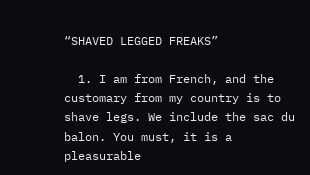“SHAVED LEGGED FREAKS”

  1. I am from French, and the customary from my country is to shave legs. We include the sac du balon. You must, it is a pleasurable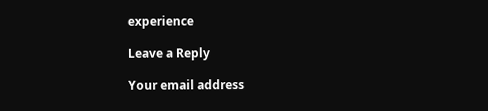experience

Leave a Reply

Your email address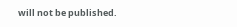will not be published.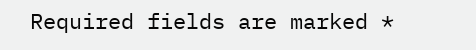Required fields are marked *